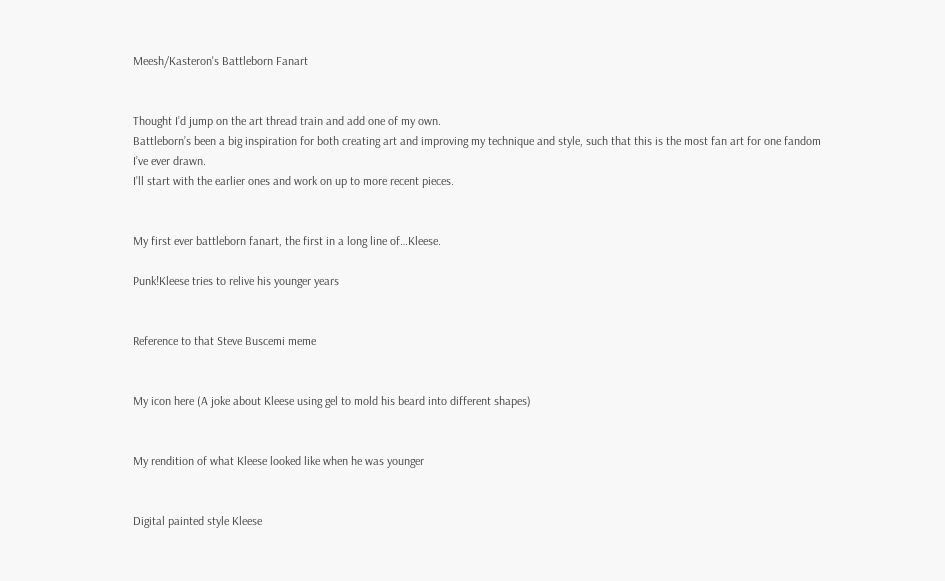Meesh/Kasteron's Battleborn Fanart


Thought I’d jump on the art thread train and add one of my own.
Battleborn’s been a big inspiration for both creating art and improving my technique and style, such that this is the most fan art for one fandom I’ve ever drawn.
I’ll start with the earlier ones and work on up to more recent pieces.


My first ever battleborn fanart, the first in a long line of…Kleese.

Punk!Kleese tries to relive his younger years


Reference to that Steve Buscemi meme


My icon here (A joke about Kleese using gel to mold his beard into different shapes)


My rendition of what Kleese looked like when he was younger


Digital painted style Kleese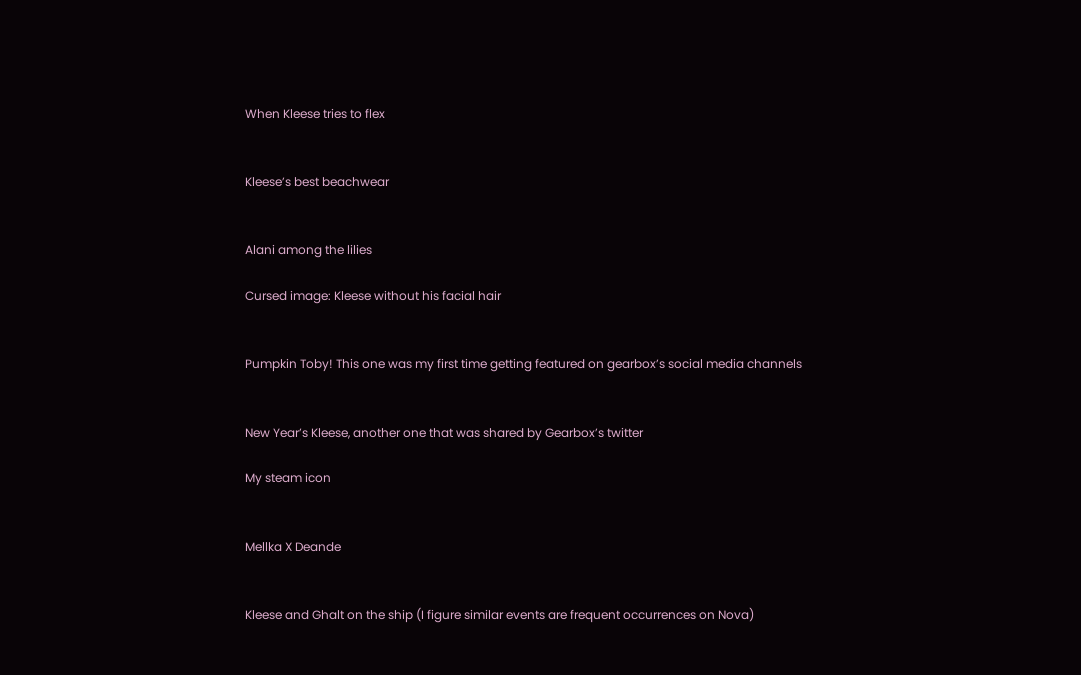When Kleese tries to flex


Kleese’s best beachwear


Alani among the lilies

Cursed image: Kleese without his facial hair


Pumpkin Toby! This one was my first time getting featured on gearbox’s social media channels


New Year’s Kleese, another one that was shared by Gearbox’s twitter

My steam icon


Mellka X Deande


Kleese and Ghalt on the ship (I figure similar events are frequent occurrences on Nova)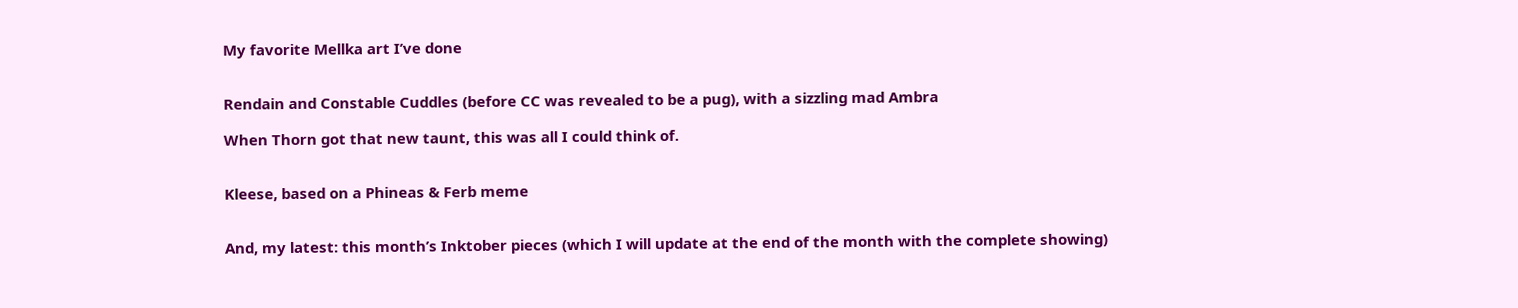My favorite Mellka art I’ve done


Rendain and Constable Cuddles (before CC was revealed to be a pug), with a sizzling mad Ambra

When Thorn got that new taunt, this was all I could think of.


Kleese, based on a Phineas & Ferb meme


And, my latest: this month’s Inktober pieces (which I will update at the end of the month with the complete showing)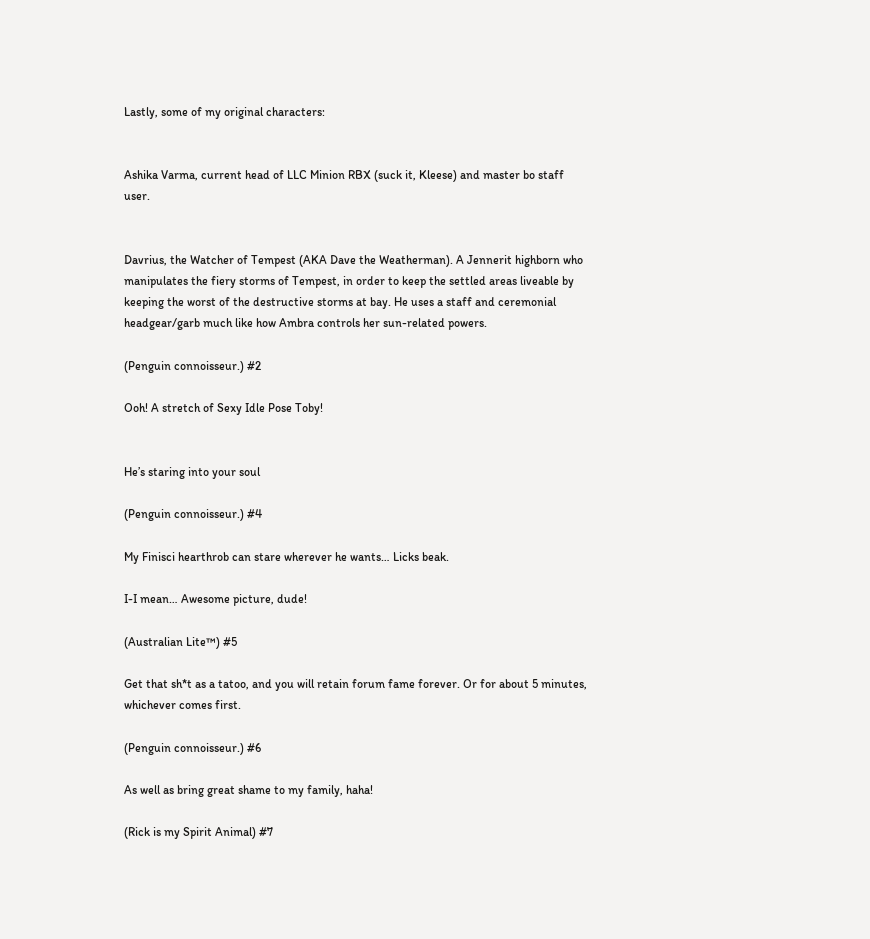Lastly, some of my original characters:


Ashika Varma, current head of LLC Minion RBX (suck it, Kleese) and master bo staff user.


Davrius, the Watcher of Tempest (AKA Dave the Weatherman). A Jennerit highborn who manipulates the fiery storms of Tempest, in order to keep the settled areas liveable by keeping the worst of the destructive storms at bay. He uses a staff and ceremonial headgear/garb much like how Ambra controls her sun-related powers.

(Penguin connoisseur.) #2

Ooh! A stretch of Sexy Idle Pose Toby!


He’s staring into your soul

(Penguin connoisseur.) #4

My Finisci hearthrob can stare wherever he wants… Licks beak.

I-I mean… Awesome picture, dude!

(Australian Lite™) #5

Get that sh*t as a tatoo, and you will retain forum fame forever. Or for about 5 minutes, whichever comes first.

(Penguin connoisseur.) #6

As well as bring great shame to my family, haha!

(Rick is my Spirit Animal) #7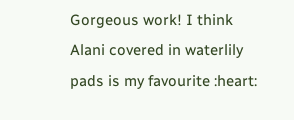Gorgeous work! I think Alani covered in waterlily pads is my favourite :heart: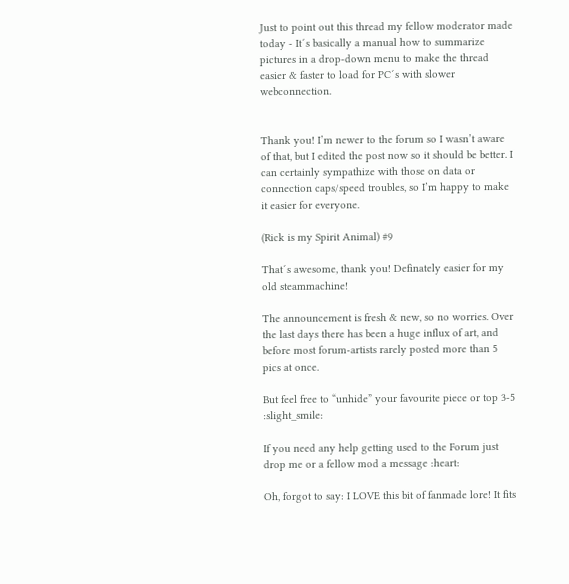Just to point out this thread my fellow moderator made today - It´s basically a manual how to summarize pictures in a drop-down menu to make the thread easier & faster to load for PC´s with slower webconnection.


Thank you! I’m newer to the forum so I wasn’t aware of that, but I edited the post now so it should be better. I can certainly sympathize with those on data or connection caps/speed troubles, so I’m happy to make it easier for everyone.

(Rick is my Spirit Animal) #9

That´s awesome, thank you! Definately easier for my old steammachine!

The announcement is fresh & new, so no worries. Over the last days there has been a huge influx of art, and before most forum-artists rarely posted more than 5 pics at once.

But feel free to “unhide” your favourite piece or top 3-5 :slight_smile:

If you need any help getting used to the Forum just drop me or a fellow mod a message :heart:

Oh, forgot to say: I LOVE this bit of fanmade lore! It fits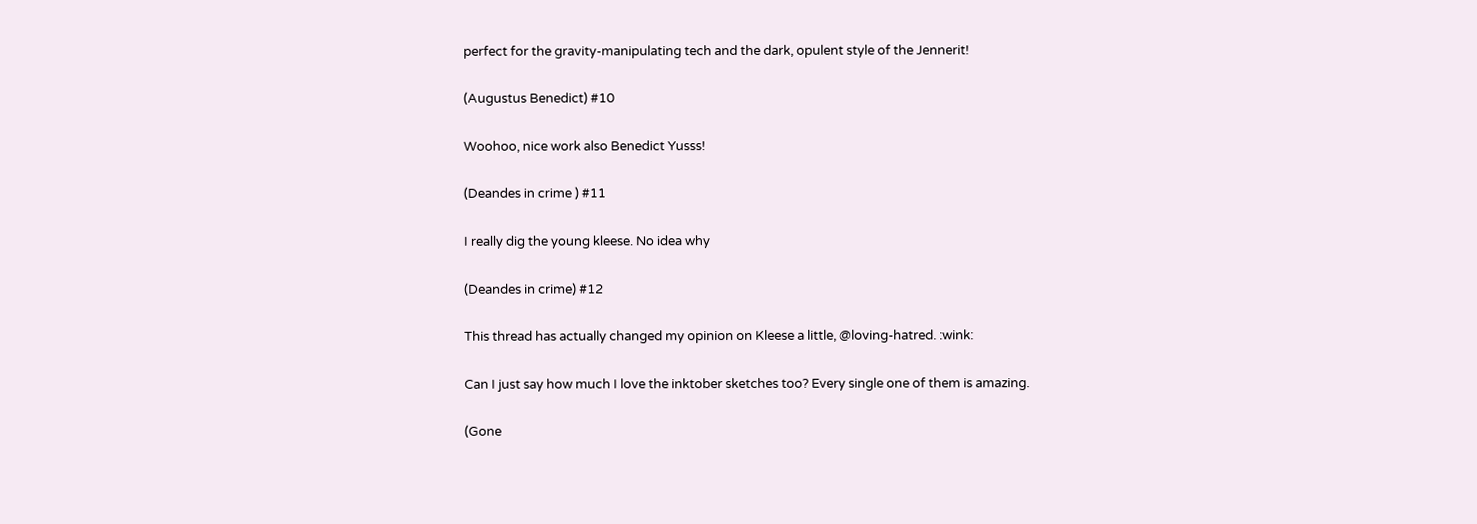perfect for the gravity-manipulating tech and the dark, opulent style of the Jennerit!

(Augustus Benedict) #10

Woohoo, nice work also Benedict Yusss!

(Deandes in crime ) #11

I really dig the young kleese. No idea why

(Deandes in crime) #12

This thread has actually changed my opinion on Kleese a little, @loving-hatred. :wink:

Can I just say how much I love the inktober sketches too? Every single one of them is amazing.

(Gone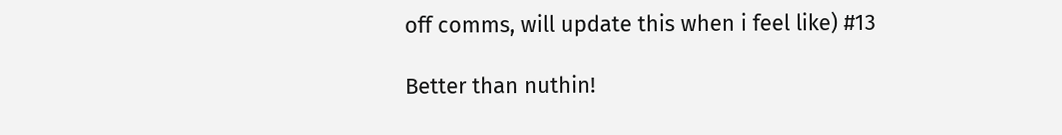off comms, will update this when i feel like) #13

Better than nuthin!